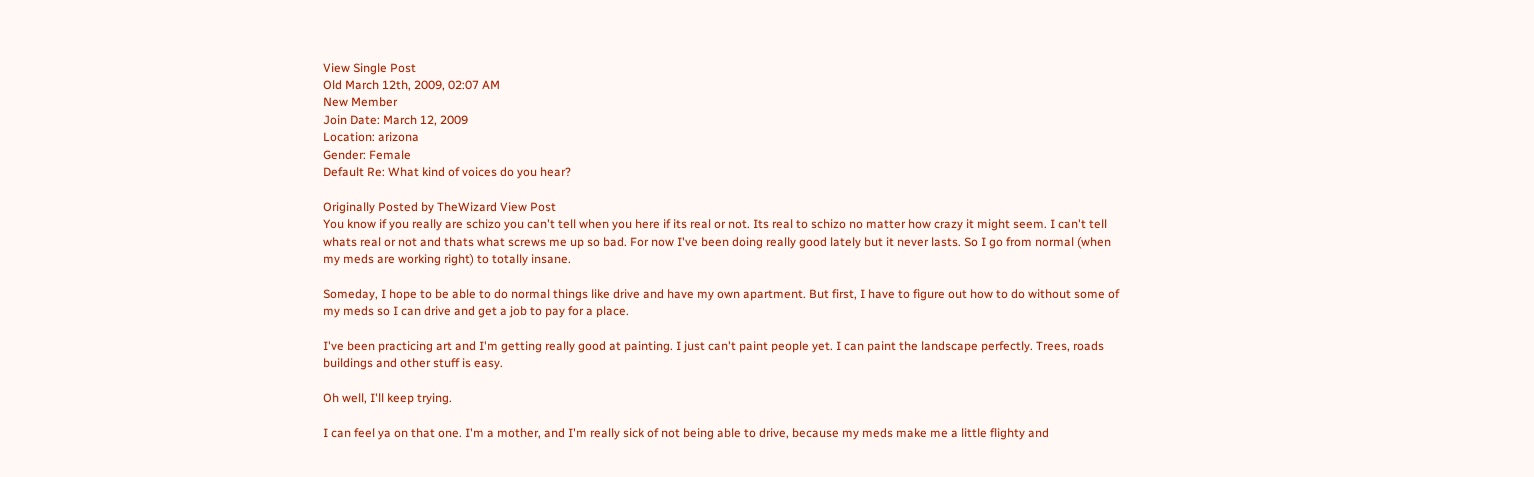View Single Post
Old March 12th, 2009, 02:07 AM
New Member
Join Date: March 12, 2009
Location: arizona
Gender: Female
Default Re: What kind of voices do you hear?

Originally Posted by TheWizard View Post
You know if you really are schizo you can't tell when you here if its real or not. Its real to schizo no matter how crazy it might seem. I can't tell whats real or not and thats what screws me up so bad. For now I've been doing really good lately but it never lasts. So I go from normal (when my meds are working right) to totally insane.

Someday, I hope to be able to do normal things like drive and have my own apartment. But first, I have to figure out how to do without some of my meds so I can drive and get a job to pay for a place.

I've been practicing art and I'm getting really good at painting. I just can't paint people yet. I can paint the landscape perfectly. Trees, roads buildings and other stuff is easy.

Oh well, I'll keep trying.

I can feel ya on that one. I'm a mother, and I'm really sick of not being able to drive, because my meds make me a little flighty and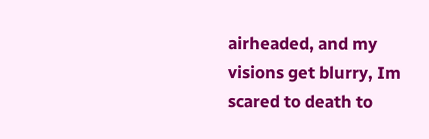airheaded, and my visions get blurry, Im scared to death to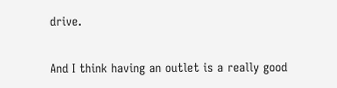drive.

And I think having an outlet is a really good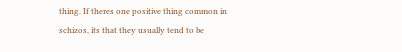thing. If theres one positive thing common in schizos, its that they usually tend to be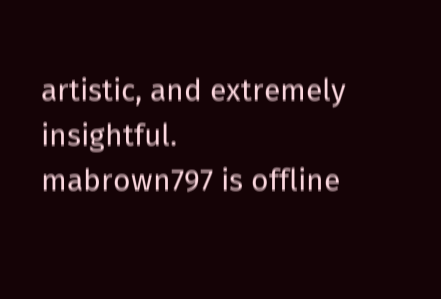artistic, and extremely insightful.
mabrown797 is offline